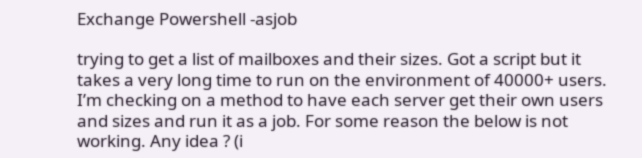Exchange Powershell -asjob

trying to get a list of mailboxes and their sizes. Got a script but it takes a very long time to run on the environment of 40000+ users. I’m checking on a method to have each server get their own users and sizes and run it as a job. For some reason the below is not working. Any idea ? (i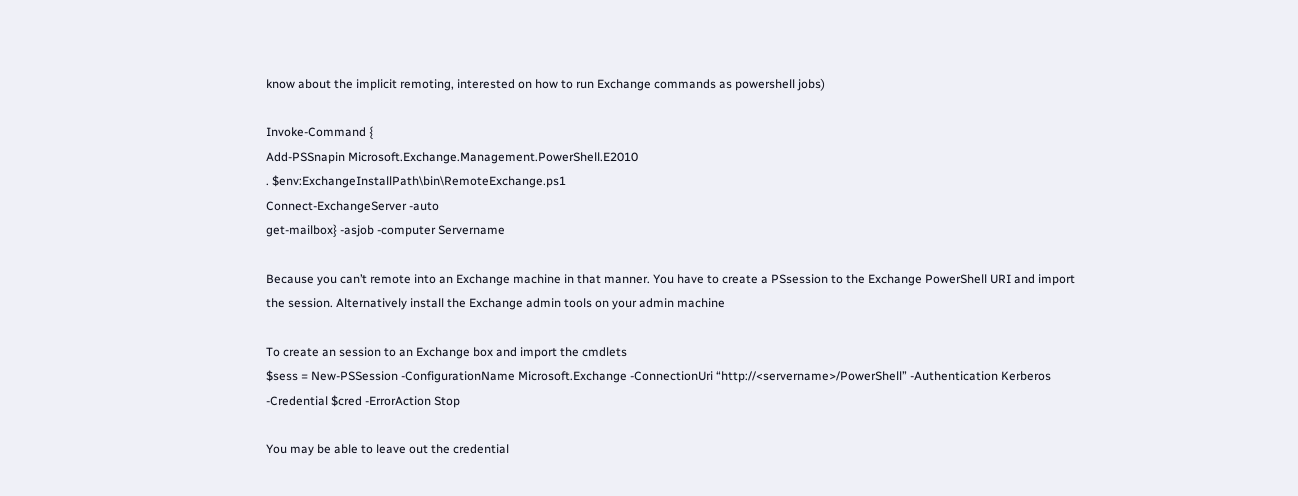know about the implicit remoting, interested on how to run Exchange commands as powershell jobs)

Invoke-Command {
Add-PSSnapin Microsoft.Exchange.Management.PowerShell.E2010
. $env:ExchangeInstallPath\bin\RemoteExchange.ps1
Connect-ExchangeServer -auto
get-mailbox} -asjob -computer Servername

Because you can’t remote into an Exchange machine in that manner. You have to create a PSsession to the Exchange PowerShell URI and import the session. Alternatively install the Exchange admin tools on your admin machine

To create an session to an Exchange box and import the cmdlets
$sess = New-PSSession -ConfigurationName Microsoft.Exchange -ConnectionUri “http://<servername>/PowerShell” -Authentication Kerberos -Credential $cred -ErrorAction Stop

You may be able to leave out the credential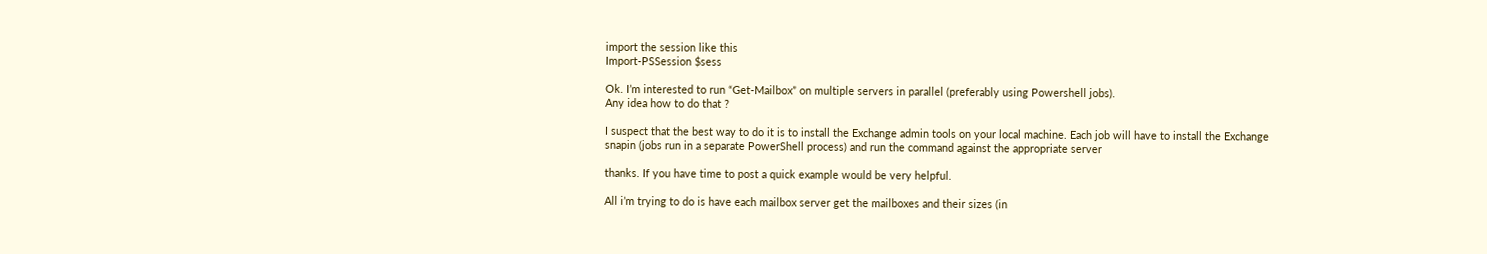import the session like this
Import-PSSession $sess

Ok. I’m interested to run “Get-Mailbox” on multiple servers in parallel (preferably using Powershell jobs).
Any idea how to do that ?

I suspect that the best way to do it is to install the Exchange admin tools on your local machine. Each job will have to install the Exchange snapin (jobs run in a separate PowerShell process) and run the command against the appropriate server

thanks. If you have time to post a quick example would be very helpful.

All i’m trying to do is have each mailbox server get the mailboxes and their sizes (in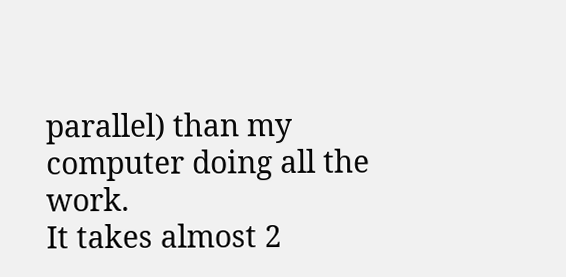parallel) than my computer doing all the work.
It takes almost 2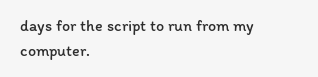days for the script to run from my computer.